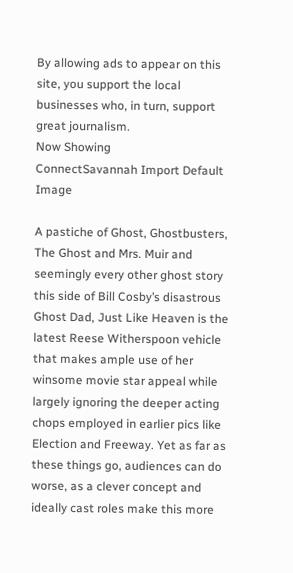By allowing ads to appear on this site, you support the local businesses who, in turn, support great journalism.
Now Showing
ConnectSavannah Import Default Image

A pastiche of Ghost, Ghostbusters, The Ghost and Mrs. Muir and seemingly every other ghost story this side of Bill Cosby’s disastrous Ghost Dad, Just Like Heaven is the latest Reese Witherspoon vehicle that makes ample use of her winsome movie star appeal while largely ignoring the deeper acting chops employed in earlier pics like Election and Freeway. Yet as far as these things go, audiences can do worse, as a clever concept and ideally cast roles make this more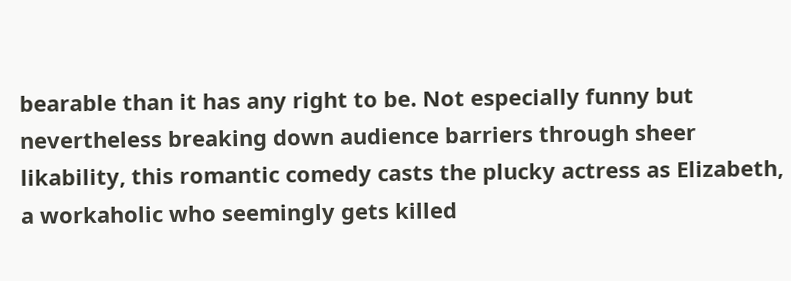bearable than it has any right to be. Not especially funny but nevertheless breaking down audience barriers through sheer likability, this romantic comedy casts the plucky actress as Elizabeth, a workaholic who seemingly gets killed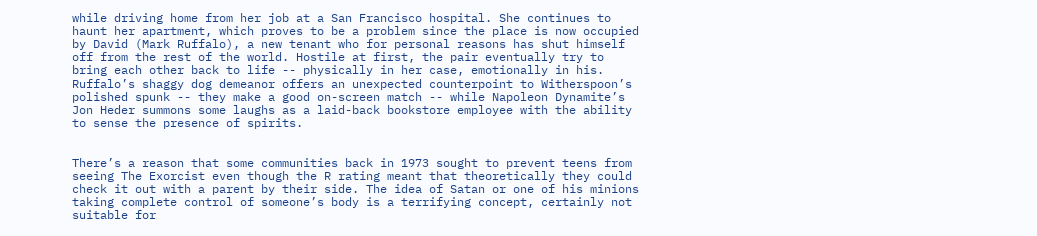while driving home from her job at a San Francisco hospital. She continues to haunt her apartment, which proves to be a problem since the place is now occupied by David (Mark Ruffalo), a new tenant who for personal reasons has shut himself off from the rest of the world. Hostile at first, the pair eventually try to bring each other back to life -- physically in her case, emotionally in his. Ruffalo’s shaggy dog demeanor offers an unexpected counterpoint to Witherspoon’s polished spunk -- they make a good on-screen match -- while Napoleon Dynamite’s Jon Heder summons some laughs as a laid-back bookstore employee with the ability to sense the presence of spirits.


There’s a reason that some communities back in 1973 sought to prevent teens from seeing The Exorcist even though the R rating meant that theoretically they could check it out with a parent by their side. The idea of Satan or one of his minions taking complete control of someone’s body is a terrifying concept, certainly not suitable for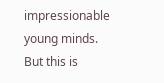impressionable young minds. But this is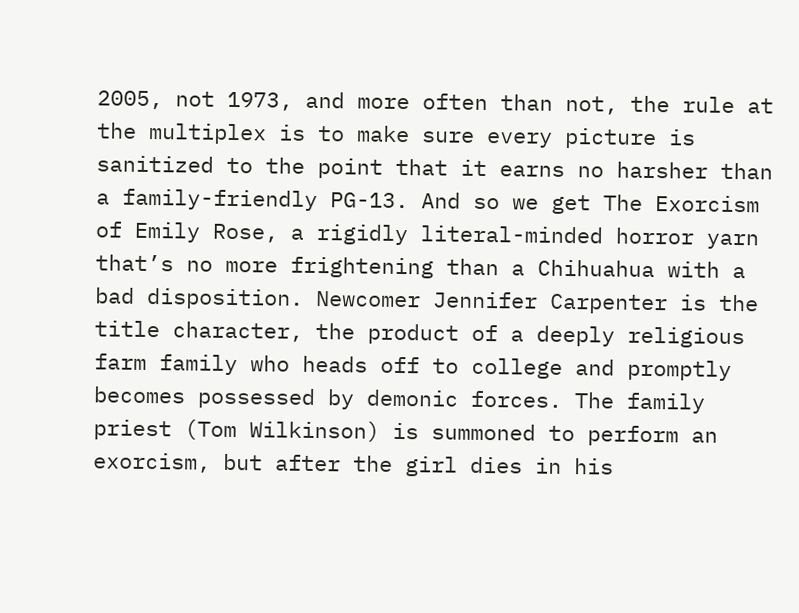2005, not 1973, and more often than not, the rule at the multiplex is to make sure every picture is sanitized to the point that it earns no harsher than a family-friendly PG-13. And so we get The Exorcism of Emily Rose, a rigidly literal-minded horror yarn that’s no more frightening than a Chihuahua with a bad disposition. Newcomer Jennifer Carpenter is the title character, the product of a deeply religious farm family who heads off to college and promptly becomes possessed by demonic forces. The family priest (Tom Wilkinson) is summoned to perform an exorcism, but after the girl dies in his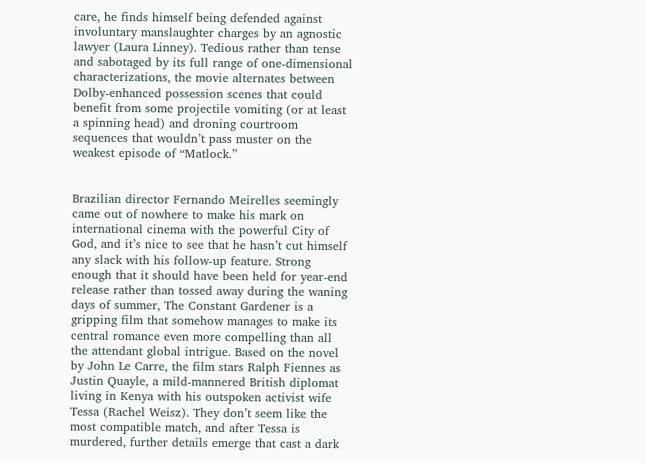care, he finds himself being defended against involuntary manslaughter charges by an agnostic lawyer (Laura Linney). Tedious rather than tense and sabotaged by its full range of one-dimensional characterizations, the movie alternates between Dolby-enhanced possession scenes that could benefit from some projectile vomiting (or at least a spinning head) and droning courtroom sequences that wouldn’t pass muster on the weakest episode of “Matlock.”


Brazilian director Fernando Meirelles seemingly came out of nowhere to make his mark on international cinema with the powerful City of God, and it’s nice to see that he hasn’t cut himself any slack with his follow-up feature. Strong enough that it should have been held for year-end release rather than tossed away during the waning days of summer, The Constant Gardener is a gripping film that somehow manages to make its central romance even more compelling than all the attendant global intrigue. Based on the novel by John Le Carre, the film stars Ralph Fiennes as Justin Quayle, a mild-mannered British diplomat living in Kenya with his outspoken activist wife Tessa (Rachel Weisz). They don’t seem like the most compatible match, and after Tessa is murdered, further details emerge that cast a dark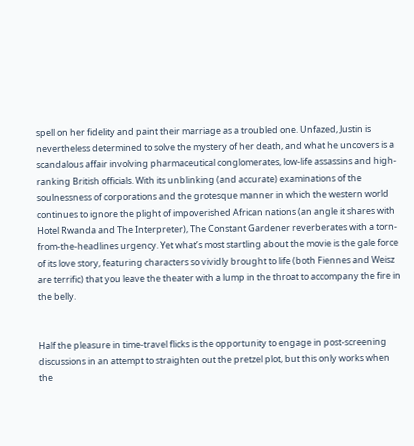spell on her fidelity and paint their marriage as a troubled one. Unfazed, Justin is nevertheless determined to solve the mystery of her death, and what he uncovers is a scandalous affair involving pharmaceutical conglomerates, low-life assassins and high-ranking British officials. With its unblinking (and accurate) examinations of the soulnessness of corporations and the grotesque manner in which the western world continues to ignore the plight of impoverished African nations (an angle it shares with Hotel Rwanda and The Interpreter), The Constant Gardener reverberates with a torn-from-the-headlines urgency. Yet what’s most startling about the movie is the gale force of its love story, featuring characters so vividly brought to life (both Fiennes and Weisz are terrific) that you leave the theater with a lump in the throat to accompany the fire in the belly.


Half the pleasure in time-travel flicks is the opportunity to engage in post-screening discussions in an attempt to straighten out the pretzel plot, but this only works when the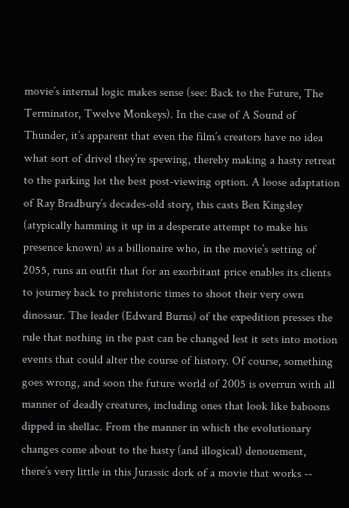movie’s internal logic makes sense (see: Back to the Future, The Terminator, Twelve Monkeys). In the case of A Sound of Thunder, it’s apparent that even the film’s creators have no idea what sort of drivel they’re spewing, thereby making a hasty retreat to the parking lot the best post-viewing option. A loose adaptation of Ray Bradbury’s decades-old story, this casts Ben Kingsley (atypically hamming it up in a desperate attempt to make his presence known) as a billionaire who, in the movie’s setting of 2055, runs an outfit that for an exorbitant price enables its clients to journey back to prehistoric times to shoot their very own dinosaur. The leader (Edward Burns) of the expedition presses the rule that nothing in the past can be changed lest it sets into motion events that could alter the course of history. Of course, something goes wrong, and soon the future world of 2005 is overrun with all manner of deadly creatures, including ones that look like baboons dipped in shellac. From the manner in which the evolutionary changes come about to the hasty (and illogical) denouement, there’s very little in this Jurassic dork of a movie that works --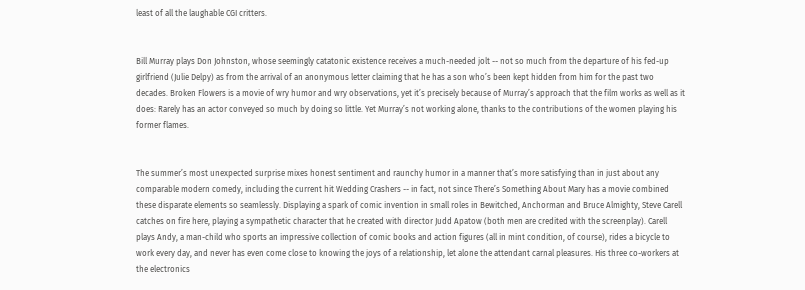least of all the laughable CGI critters.


Bill Murray plays Don Johnston, whose seemingly catatonic existence receives a much-needed jolt -- not so much from the departure of his fed-up girlfriend (Julie Delpy) as from the arrival of an anonymous letter claiming that he has a son who’s been kept hidden from him for the past two decades. Broken Flowers is a movie of wry humor and wry observations, yet it’s precisely because of Murray’s approach that the film works as well as it does: Rarely has an actor conveyed so much by doing so little. Yet Murray’s not working alone, thanks to the contributions of the women playing his former flames.


The summer’s most unexpected surprise mixes honest sentiment and raunchy humor in a manner that’s more satisfying than in just about any comparable modern comedy, including the current hit Wedding Crashers -- in fact, not since There’s Something About Mary has a movie combined these disparate elements so seamlessly. Displaying a spark of comic invention in small roles in Bewitched, Anchorman and Bruce Almighty, Steve Carell catches on fire here, playing a sympathetic character that he created with director Judd Apatow (both men are credited with the screenplay). Carell plays Andy, a man-child who sports an impressive collection of comic books and action figures (all in mint condition, of course), rides a bicycle to work every day, and never has even come close to knowing the joys of a relationship, let alone the attendant carnal pleasures. His three co-workers at the electronics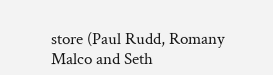store (Paul Rudd, Romany Malco and Seth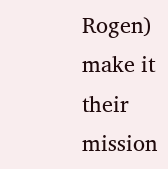Rogen) make it their mission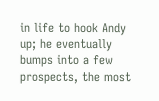in life to hook Andy up; he eventually bumps into a few prospects, the most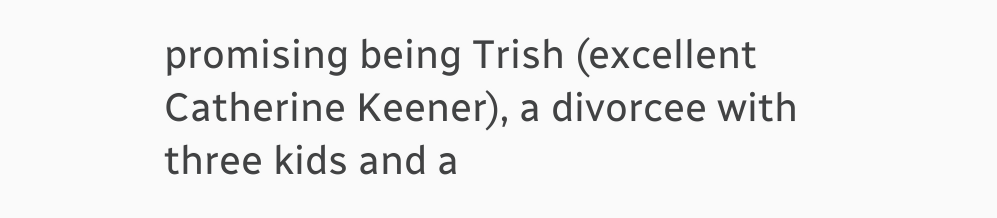promising being Trish (excellent Catherine Keener), a divorcee with three kids and a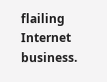flailing Internet business.